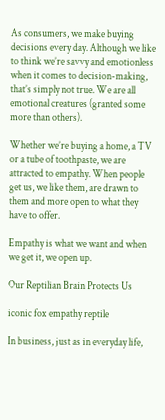As consumers, we make buying decisions every day. Although we like to think we’re savvy and emotionless when it comes to decision-making, that’s simply not true. We are all emotional creatures (granted some more than others).

Whether we’re buying a home, a TV or a tube of toothpaste, we are attracted to empathy. When people get us, we like them, are drawn to them and more open to what they have to offer.

Empathy is what we want and when we get it, we open up.

Our Reptilian Brain Protects Us

iconic fox empathy reptile

In business, just as in everyday life,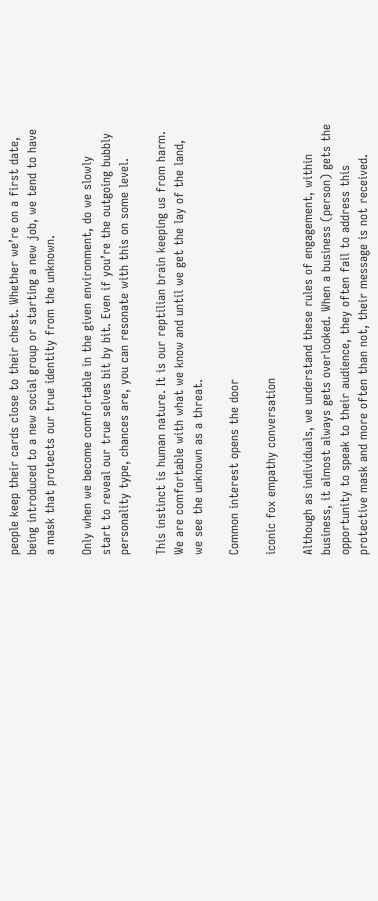people keep their cards close to their chest. Whether we’re on a first date, being introduced to a new social group or starting a new job, we tend to have a mask that protects our true identity from the unknown.

Only when we become comfortable in the given environment, do we slowly start to reveal our true selves bit by bit. Even if you’re the outgoing bubbly personality type, chances are, you can resonate with this on some level.

This instinct is human nature. It is our reptilian brain keeping us from harm. We are comfortable with what we know and until we get the lay of the land, we see the unknown as a threat.

Common interest opens the door

iconic fox empathy conversation

Although as individuals, we understand these rules of engagement, within business, it almost always gets overlooked. When a business (person) gets the opportunity to speak to their audience, they often fail to address this protective mask and more often than not, their message is not received.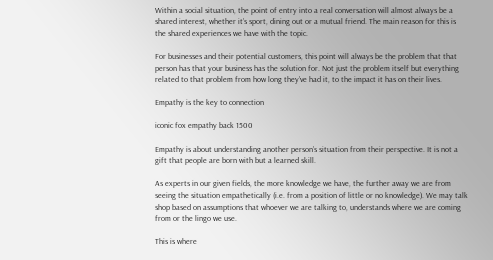Within a social situation, the point of entry into a real conversation will almost always be a shared interest, whether it’s sport, dining out or a mutual friend. The main reason for this is the shared experiences we have with the topic.

For businesses and their potential customers, this point will always be the problem that that person has that your business has the solution for. Not just the problem itself but everything related to that problem from how long they’ve had it, to the impact it has on their lives.

Empathy is the key to connection

iconic fox empathy back 1500

Empathy is about understanding another person’s situation from their perspective. It is not a gift that people are born with but a learned skill.

As experts in our given fields, the more knowledge we have, the further away we are from seeing the situation empathetically (i.e. from a position of little or no knowledge). We may talk shop based on assumptions that whoever we are talking to, understands where we are coming from or the lingo we use.

This is where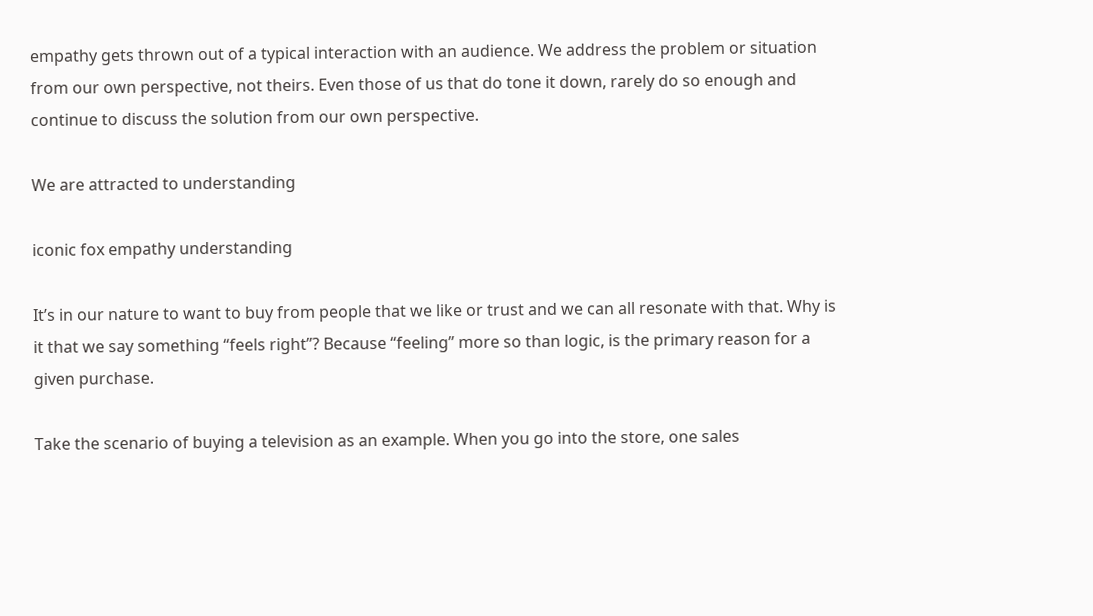empathy gets thrown out of a typical interaction with an audience. We address the problem or situation from our own perspective, not theirs. Even those of us that do tone it down, rarely do so enough and continue to discuss the solution from our own perspective.

We are attracted to understanding

iconic fox empathy understanding

It’s in our nature to want to buy from people that we like or trust and we can all resonate with that. Why is it that we say something “feels right”? Because “feeling” more so than logic, is the primary reason for a given purchase.

Take the scenario of buying a television as an example. When you go into the store, one sales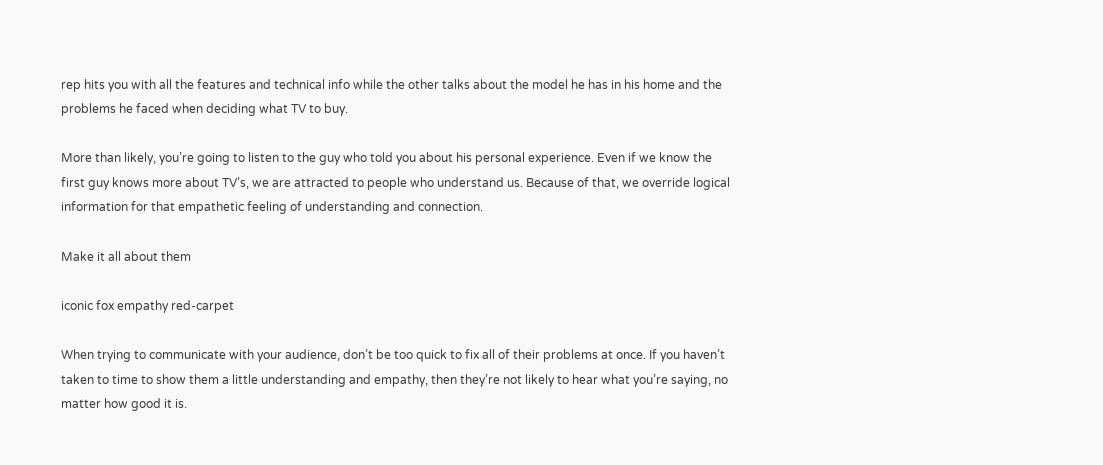rep hits you with all the features and technical info while the other talks about the model he has in his home and the problems he faced when deciding what TV to buy.

More than likely, you’re going to listen to the guy who told you about his personal experience. Even if we know the first guy knows more about TV’s, we are attracted to people who understand us. Because of that, we override logical information for that empathetic feeling of understanding and connection.

Make it all about them

iconic fox empathy red-carpet

When trying to communicate with your audience, don’t be too quick to fix all of their problems at once. If you haven’t taken to time to show them a little understanding and empathy, then they’re not likely to hear what you’re saying, no matter how good it is.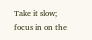Take it slow; focus in on the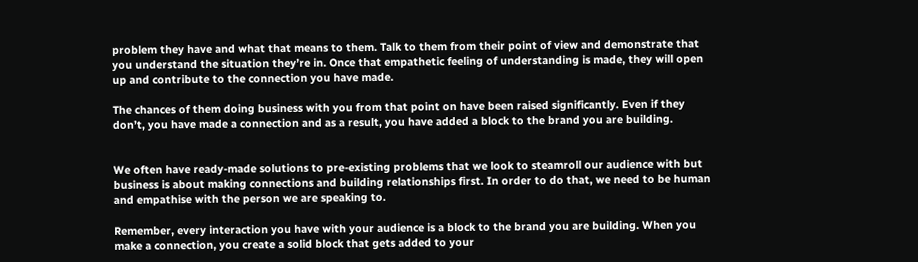problem they have and what that means to them. Talk to them from their point of view and demonstrate that you understand the situation they’re in. Once that empathetic feeling of understanding is made, they will open up and contribute to the connection you have made.

The chances of them doing business with you from that point on have been raised significantly. Even if they don’t, you have made a connection and as a result, you have added a block to the brand you are building.


We often have ready-made solutions to pre-existing problems that we look to steamroll our audience with but business is about making connections and building relationships first. In order to do that, we need to be human and empathise with the person we are speaking to.

Remember, every interaction you have with your audience is a block to the brand you are building. When you make a connection, you create a solid block that gets added to your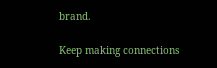brand.

Keep making connections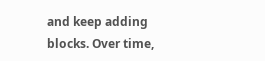and keep adding blocks. Over time,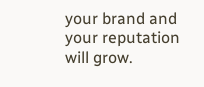your brand and your reputation will grow.